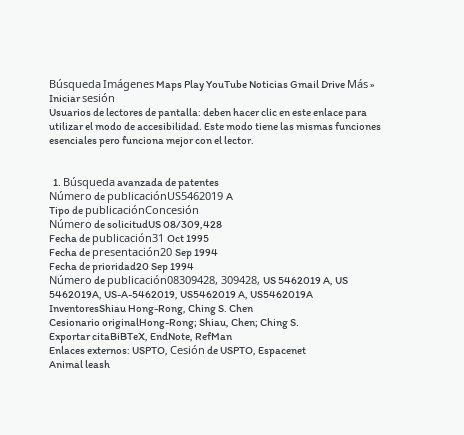Búsqueda Imágenes Maps Play YouTube Noticias Gmail Drive Más »
Iniciar sesión
Usuarios de lectores de pantalla: deben hacer clic en este enlace para utilizar el modo de accesibilidad. Este modo tiene las mismas funciones esenciales pero funciona mejor con el lector.


  1. Búsqueda avanzada de patentes
Número de publicaciónUS5462019 A
Tipo de publicaciónConcesión
Número de solicitudUS 08/309,428
Fecha de publicación31 Oct 1995
Fecha de presentación20 Sep 1994
Fecha de prioridad20 Sep 1994
Número de publicación08309428, 309428, US 5462019 A, US 5462019A, US-A-5462019, US5462019 A, US5462019A
InventoresShiau Hong-Rong, Ching S. Chen
Cesionario originalHong-Rong; Shiau, Chen; Ching S.
Exportar citaBiBTeX, EndNote, RefMan
Enlaces externos: USPTO, Cesión de USPTO, Espacenet
Animal leash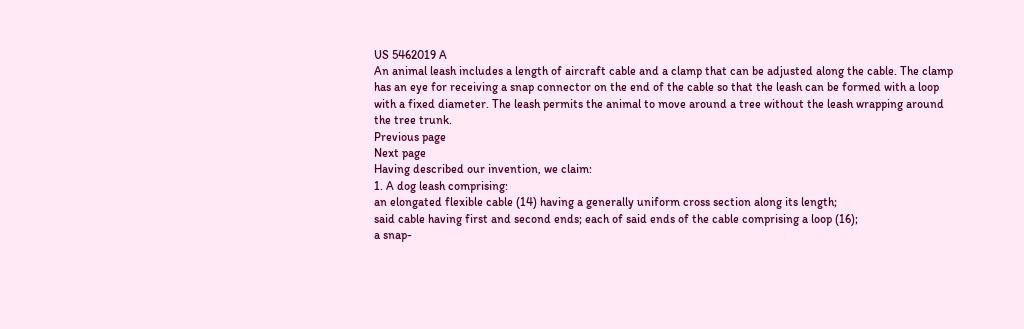US 5462019 A
An animal leash includes a length of aircraft cable and a clamp that can be adjusted along the cable. The clamp has an eye for receiving a snap connector on the end of the cable so that the leash can be formed with a loop with a fixed diameter. The leash permits the animal to move around a tree without the leash wrapping around the tree trunk.
Previous page
Next page
Having described our invention, we claim:
1. A dog leash comprising:
an elongated flexible cable (14) having a generally uniform cross section along its length;
said cable having first and second ends; each of said ends of the cable comprising a loop (16);
a snap-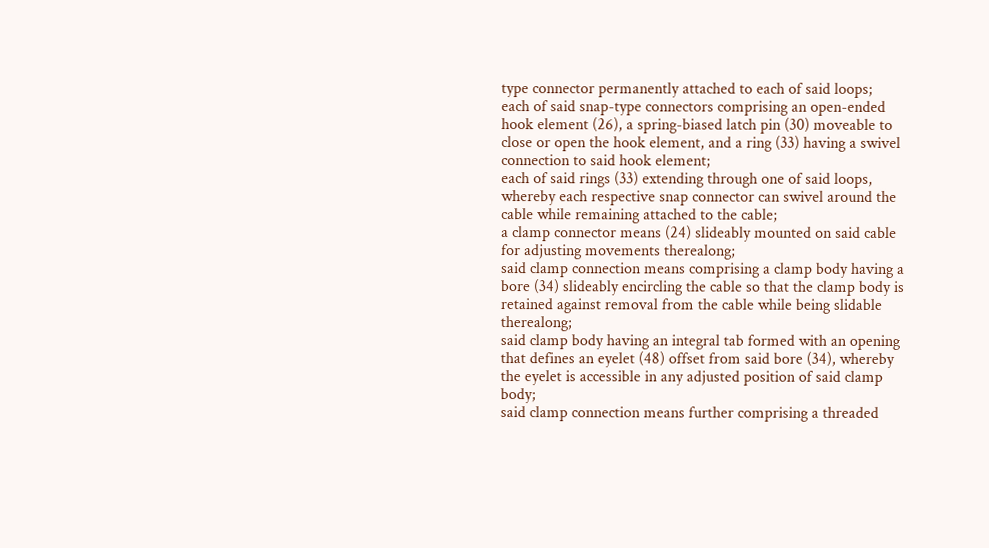type connector permanently attached to each of said loops;
each of said snap-type connectors comprising an open-ended hook element (26), a spring-biased latch pin (30) moveable to close or open the hook element, and a ring (33) having a swivel connection to said hook element;
each of said rings (33) extending through one of said loops, whereby each respective snap connector can swivel around the cable while remaining attached to the cable;
a clamp connector means (24) slideably mounted on said cable for adjusting movements therealong;
said clamp connection means comprising a clamp body having a bore (34) slideably encircling the cable so that the clamp body is retained against removal from the cable while being slidable therealong;
said clamp body having an integral tab formed with an opening that defines an eyelet (48) offset from said bore (34), whereby the eyelet is accessible in any adjusted position of said clamp body;
said clamp connection means further comprising a threaded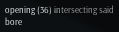opening (36) intersecting said bore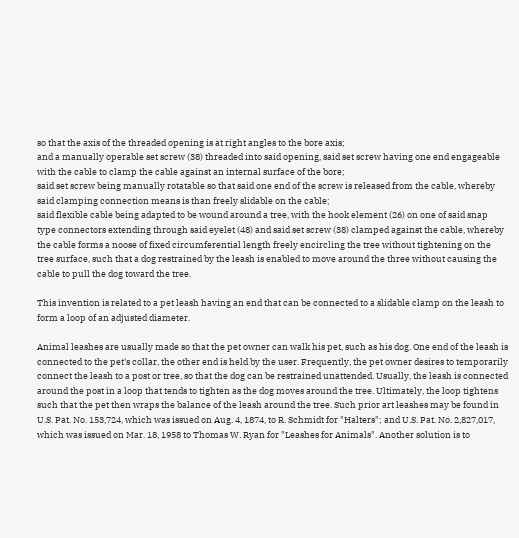so that the axis of the threaded opening is at right angles to the bore axis;
and a manually operable set screw (38) threaded into said opening, said set screw having one end engageable with the cable to clamp the cable against an internal surface of the bore;
said set screw being manually rotatable so that said one end of the screw is released from the cable, whereby said clamping connection means is than freely slidable on the cable;
said flexible cable being adapted to be wound around a tree, with the hook element (26) on one of said snap type connectors extending through said eyelet (48) and said set screw (38) clamped against the cable, whereby the cable forms a noose of fixed circumferential length freely encircling the tree without tightening on the tree surface, such that a dog restrained by the leash is enabled to move around the three without causing the cable to pull the dog toward the tree.

This invention is related to a pet leash having an end that can be connected to a slidable clamp on the leash to form a loop of an adjusted diameter.

Animal leashes are usually made so that the pet owner can walk his pet, such as his dog. One end of the leash is connected to the pet's collar, the other end is held by the user. Frequently, the pet owner desires to temporarily connect the leash to a post or tree, so that the dog can be restrained unattended. Usually, the leash is connected around the post in a loop that tends to tighten as the dog moves around the tree. Ultimately, the loop tightens such that the pet then wraps the balance of the leash around the tree. Such prior art leashes may be found in U.S. Pat. No. 153,724, which was issued on Aug. 4, 1874, to R. Schmidt for "Halters"; and U.S. Pat. No. 2,827,017, which was issued on Mar. 18, 1958 to Thomas W. Ryan for "Leashes for Animals". Another solution is to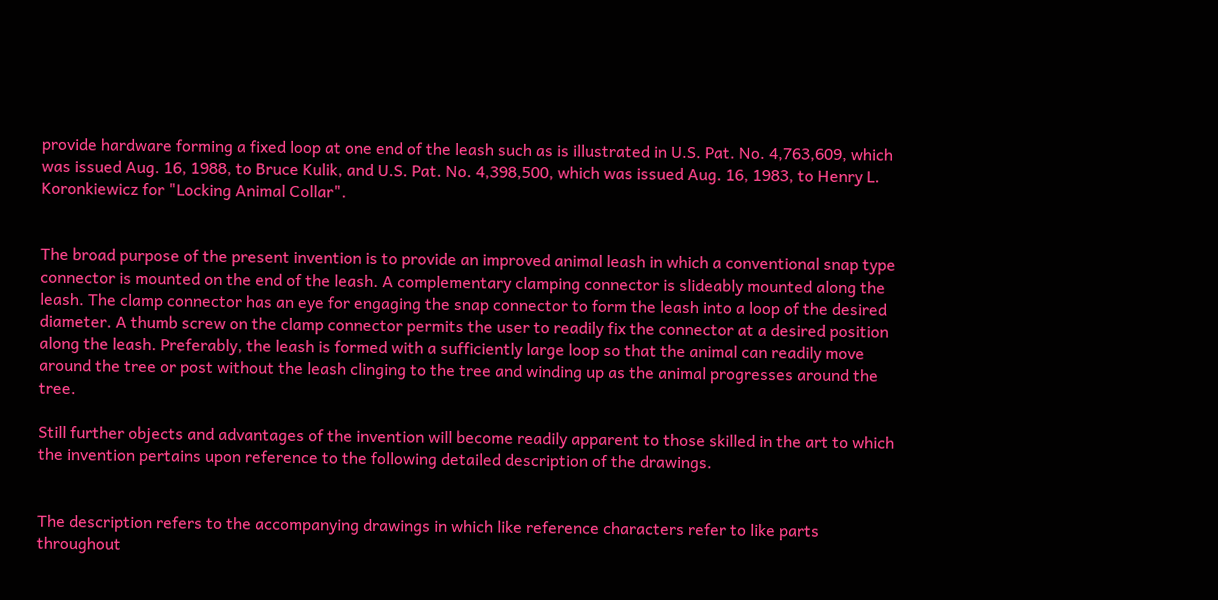provide hardware forming a fixed loop at one end of the leash such as is illustrated in U.S. Pat. No. 4,763,609, which was issued Aug. 16, 1988, to Bruce Kulik, and U.S. Pat. No. 4,398,500, which was issued Aug. 16, 1983, to Henry L. Koronkiewicz for "Locking Animal Collar".


The broad purpose of the present invention is to provide an improved animal leash in which a conventional snap type connector is mounted on the end of the leash. A complementary clamping connector is slideably mounted along the leash. The clamp connector has an eye for engaging the snap connector to form the leash into a loop of the desired diameter. A thumb screw on the clamp connector permits the user to readily fix the connector at a desired position along the leash. Preferably, the leash is formed with a sufficiently large loop so that the animal can readily move around the tree or post without the leash clinging to the tree and winding up as the animal progresses around the tree.

Still further objects and advantages of the invention will become readily apparent to those skilled in the art to which the invention pertains upon reference to the following detailed description of the drawings.


The description refers to the accompanying drawings in which like reference characters refer to like parts throughout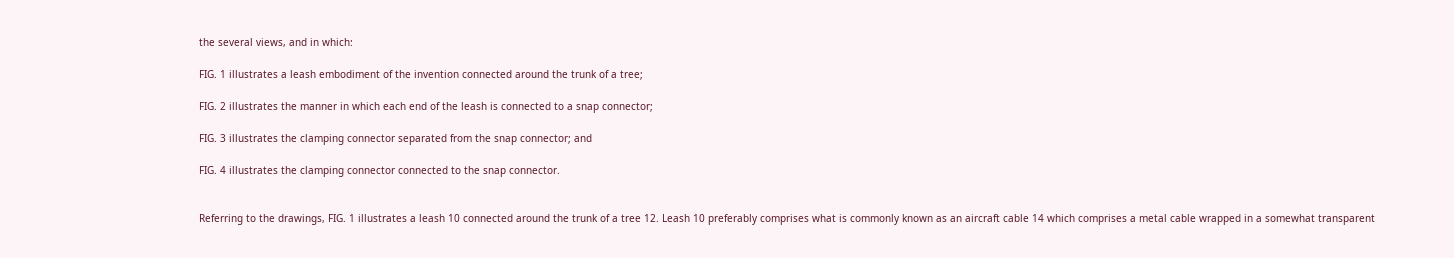the several views, and in which:

FIG. 1 illustrates a leash embodiment of the invention connected around the trunk of a tree;

FIG. 2 illustrates the manner in which each end of the leash is connected to a snap connector;

FIG. 3 illustrates the clamping connector separated from the snap connector; and

FIG. 4 illustrates the clamping connector connected to the snap connector.


Referring to the drawings, FIG. 1 illustrates a leash 10 connected around the trunk of a tree 12. Leash 10 preferably comprises what is commonly known as an aircraft cable 14 which comprises a metal cable wrapped in a somewhat transparent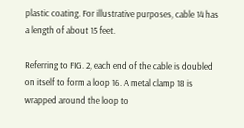plastic coating. For illustrative purposes, cable 14 has a length of about 15 feet.

Referring to FIG. 2, each end of the cable is doubled on itself to form a loop 16. A metal clamp 18 is wrapped around the loop to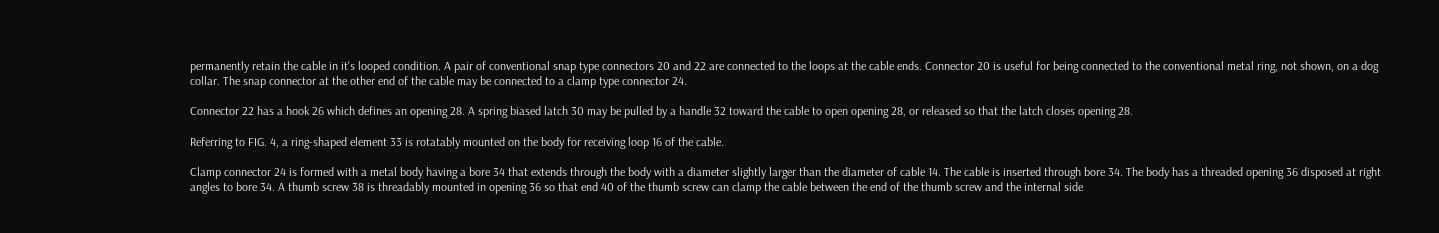permanently retain the cable in it's looped condition. A pair of conventional snap type connectors 20 and 22 are connected to the loops at the cable ends. Connector 20 is useful for being connected to the conventional metal ring, not shown, on a dog collar. The snap connector at the other end of the cable may be connected to a clamp type connector 24.

Connector 22 has a hook 26 which defines an opening 28. A spring biased latch 30 may be pulled by a handle 32 toward the cable to open opening 28, or released so that the latch closes opening 28.

Referring to FIG. 4, a ring-shaped element 33 is rotatably mounted on the body for receiving loop 16 of the cable.

Clamp connector 24 is formed with a metal body having a bore 34 that extends through the body with a diameter slightly larger than the diameter of cable 14. The cable is inserted through bore 34. The body has a threaded opening 36 disposed at right angles to bore 34. A thumb screw 38 is threadably mounted in opening 36 so that end 40 of the thumb screw can clamp the cable between the end of the thumb screw and the internal side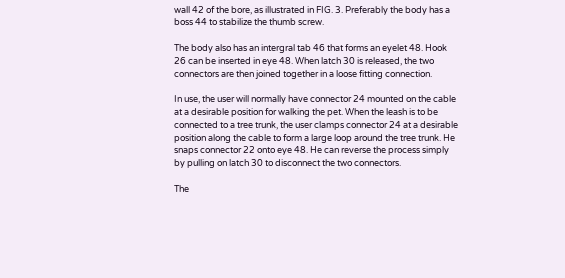wall 42 of the bore, as illustrated in FIG. 3. Preferably the body has a boss 44 to stabilize the thumb screw.

The body also has an intergral tab 46 that forms an eyelet 48. Hook 26 can be inserted in eye 48. When latch 30 is released, the two connectors are then joined together in a loose fitting connection.

In use, the user will normally have connector 24 mounted on the cable at a desirable position for walking the pet. When the leash is to be connected to a tree trunk, the user clamps connector 24 at a desirable position along the cable to form a large loop around the tree trunk. He snaps connector 22 onto eye 48. He can reverse the process simply by pulling on latch 30 to disconnect the two connectors.

The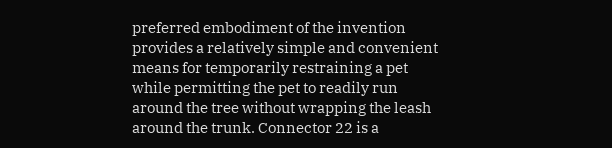preferred embodiment of the invention provides a relatively simple and convenient means for temporarily restraining a pet while permitting the pet to readily run around the tree without wrapping the leash around the trunk. Connector 22 is a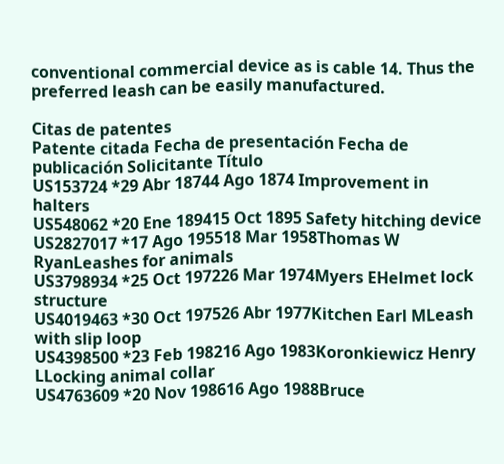conventional commercial device as is cable 14. Thus the preferred leash can be easily manufactured.

Citas de patentes
Patente citada Fecha de presentación Fecha de publicación Solicitante Título
US153724 *29 Abr 18744 Ago 1874 Improvement in halters
US548062 *20 Ene 189415 Oct 1895 Safety hitching device
US2827017 *17 Ago 195518 Mar 1958Thomas W RyanLeashes for animals
US3798934 *25 Oct 197226 Mar 1974Myers EHelmet lock structure
US4019463 *30 Oct 197526 Abr 1977Kitchen Earl MLeash with slip loop
US4398500 *23 Feb 198216 Ago 1983Koronkiewicz Henry LLocking animal collar
US4763609 *20 Nov 198616 Ago 1988Bruce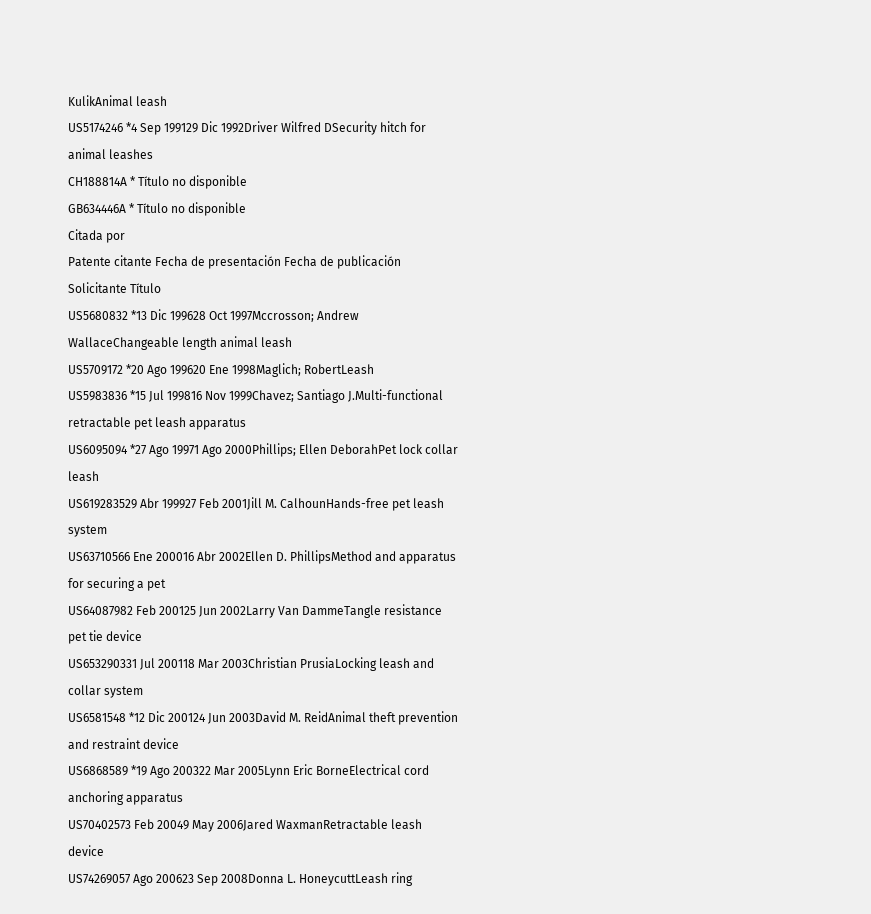KulikAnimal leash
US5174246 *4 Sep 199129 Dic 1992Driver Wilfred DSecurity hitch for animal leashes
CH188814A * Título no disponible
GB634446A * Título no disponible
Citada por
Patente citante Fecha de presentación Fecha de publicación Solicitante Título
US5680832 *13 Dic 199628 Oct 1997Mccrosson; Andrew WallaceChangeable length animal leash
US5709172 *20 Ago 199620 Ene 1998Maglich; RobertLeash
US5983836 *15 Jul 199816 Nov 1999Chavez; Santiago J.Multi-functional retractable pet leash apparatus
US6095094 *27 Ago 19971 Ago 2000Phillips; Ellen DeborahPet lock collar leash
US619283529 Abr 199927 Feb 2001Jill M. CalhounHands-free pet leash system
US63710566 Ene 200016 Abr 2002Ellen D. PhillipsMethod and apparatus for securing a pet
US64087982 Feb 200125 Jun 2002Larry Van DammeTangle resistance pet tie device
US653290331 Jul 200118 Mar 2003Christian PrusiaLocking leash and collar system
US6581548 *12 Dic 200124 Jun 2003David M. ReidAnimal theft prevention and restraint device
US6868589 *19 Ago 200322 Mar 2005Lynn Eric BorneElectrical cord anchoring apparatus
US70402573 Feb 20049 May 2006Jared WaxmanRetractable leash device
US74269057 Ago 200623 Sep 2008Donna L. HoneycuttLeash ring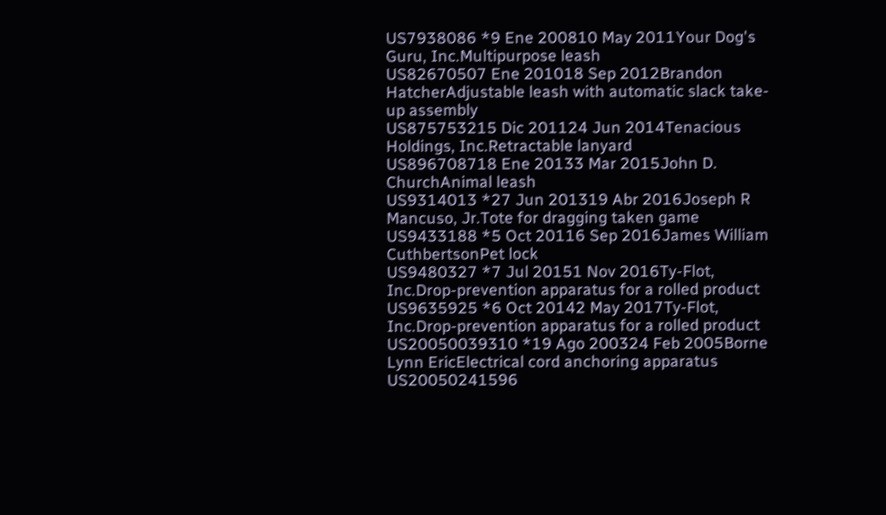US7938086 *9 Ene 200810 May 2011Your Dog's Guru, Inc.Multipurpose leash
US82670507 Ene 201018 Sep 2012Brandon HatcherAdjustable leash with automatic slack take-up assembly
US875753215 Dic 201124 Jun 2014Tenacious Holdings, Inc.Retractable lanyard
US896708718 Ene 20133 Mar 2015John D. ChurchAnimal leash
US9314013 *27 Jun 201319 Abr 2016Joseph R Mancuso, Jr.Tote for dragging taken game
US9433188 *5 Oct 20116 Sep 2016James William CuthbertsonPet lock
US9480327 *7 Jul 20151 Nov 2016Ty-Flot, Inc.Drop-prevention apparatus for a rolled product
US9635925 *6 Oct 20142 May 2017Ty-Flot, Inc.Drop-prevention apparatus for a rolled product
US20050039310 *19 Ago 200324 Feb 2005Borne Lynn EricElectrical cord anchoring apparatus
US20050241596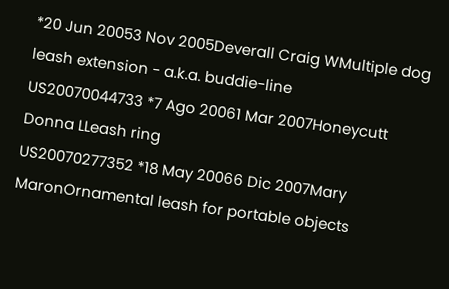*20 Jun 20053 Nov 2005Deverall Craig WMultiple dog leash extension - a.k.a. buddie-line
US20070044733 *7 Ago 20061 Mar 2007Honeycutt Donna LLeash ring
US20070277352 *18 May 20066 Dic 2007Mary MaronOrnamental leash for portable objects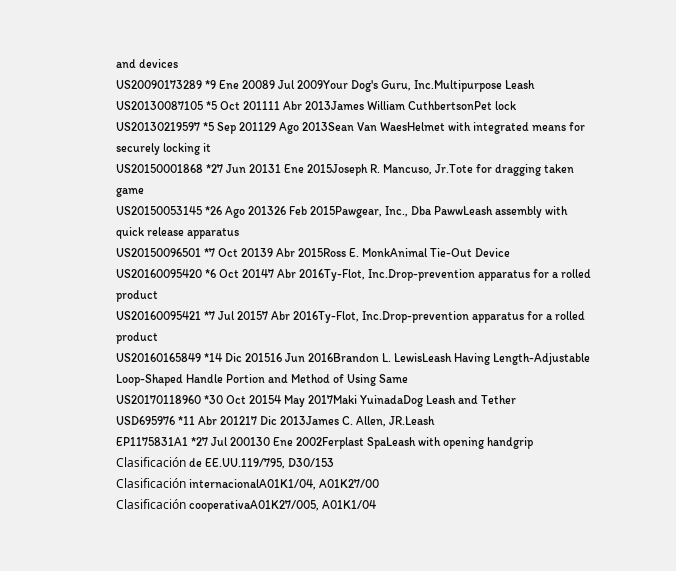and devices
US20090173289 *9 Ene 20089 Jul 2009Your Dog's Guru, Inc.Multipurpose Leash
US20130087105 *5 Oct 201111 Abr 2013James William CuthbertsonPet lock
US20130219597 *5 Sep 201129 Ago 2013Sean Van WaesHelmet with integrated means for securely locking it
US20150001868 *27 Jun 20131 Ene 2015Joseph R. Mancuso, Jr.Tote for dragging taken game
US20150053145 *26 Ago 201326 Feb 2015Pawgear, Inc., Dba PawwLeash assembly with quick release apparatus
US20150096501 *7 Oct 20139 Abr 2015Ross E. MonkAnimal Tie-Out Device
US20160095420 *6 Oct 20147 Abr 2016Ty-Flot, Inc.Drop-prevention apparatus for a rolled product
US20160095421 *7 Jul 20157 Abr 2016Ty-Flot, Inc.Drop-prevention apparatus for a rolled product
US20160165849 *14 Dic 201516 Jun 2016Brandon L. LewisLeash Having Length-Adjustable Loop-Shaped Handle Portion and Method of Using Same
US20170118960 *30 Oct 20154 May 2017Maki YuinadaDog Leash and Tether
USD695976 *11 Abr 201217 Dic 2013James C. Allen, JR.Leash
EP1175831A1 *27 Jul 200130 Ene 2002Ferplast SpaLeash with opening handgrip
Clasificación de EE.UU.119/795, D30/153
Clasificación internacionalA01K1/04, A01K27/00
Clasificación cooperativaA01K27/005, A01K1/04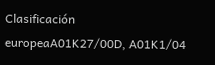Clasificación europeaA01K27/00D, A01K1/04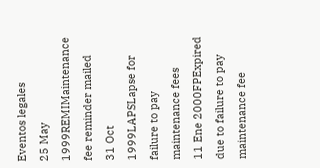Eventos legales
25 May 1999REMIMaintenance fee reminder mailed
31 Oct 1999LAPSLapse for failure to pay maintenance fees
11 Ene 2000FPExpired due to failure to pay maintenance fee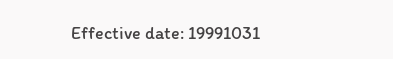Effective date: 19991031